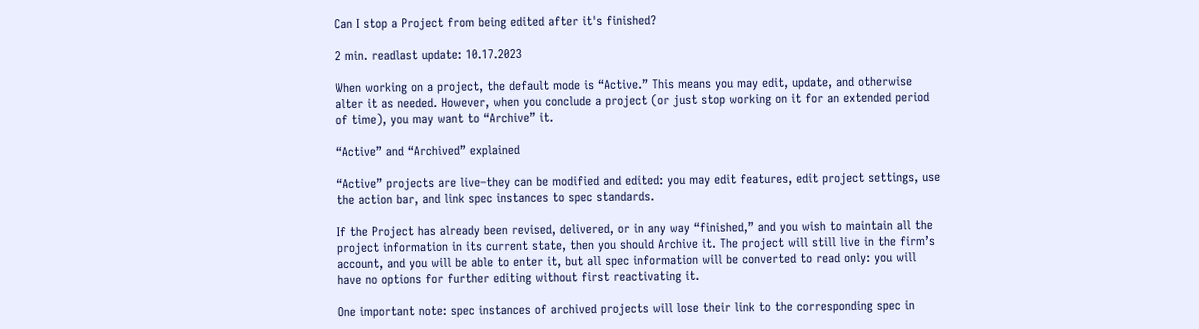Can I stop a Project from being edited after it's finished?

2 min. readlast update: 10.17.2023

When working on a project, the default mode is “Active.” This means you may edit, update, and otherwise alter it as needed. However, when you conclude a project (or just stop working on it for an extended period of time), you may want to “Archive” it.

“Active” and “Archived” explained

“Active” projects are live–they can be modified and edited: you may edit features, edit project settings, use the action bar, and link spec instances to spec standards.

If the Project has already been revised, delivered, or in any way “finished,” and you wish to maintain all the project information in its current state, then you should Archive it. The project will still live in the firm’s account, and you will be able to enter it, but all spec information will be converted to read only: you will have no options for further editing without first reactivating it.

One important note: spec instances of archived projects will lose their link to the corresponding spec in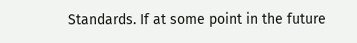Standards. If at some point in the future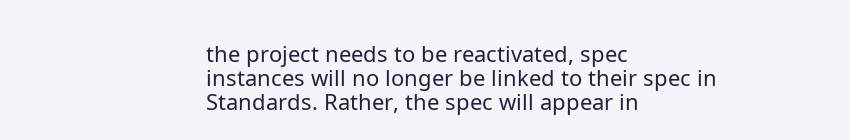the project needs to be reactivated, spec instances will no longer be linked to their spec in Standards. Rather, the spec will appear in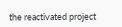the reactivated project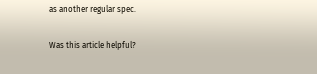as another regular spec.

Was this article helpful?